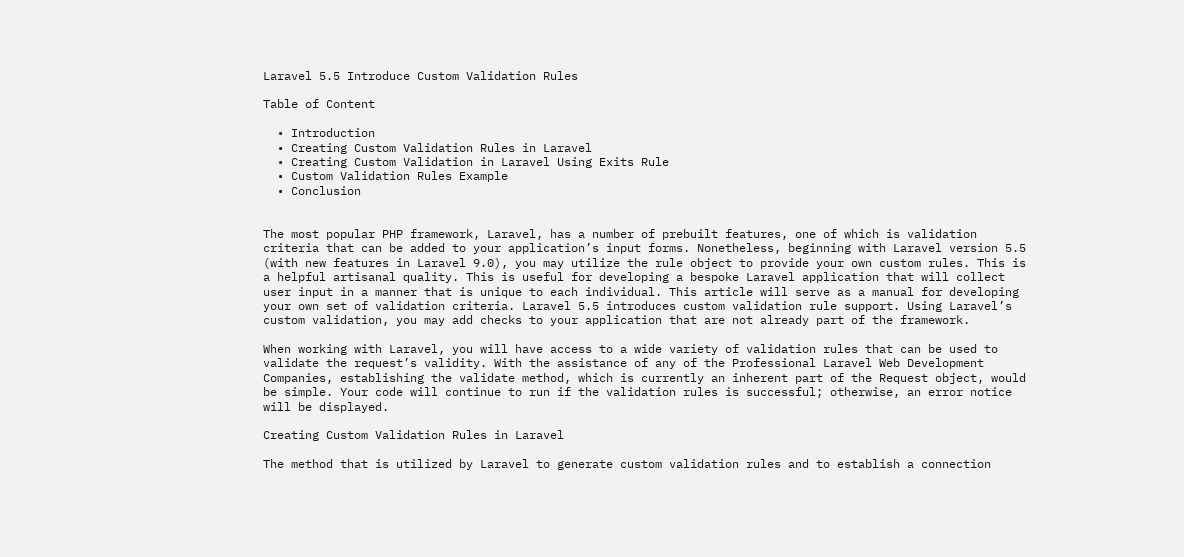Laravel 5.5 Introduce Custom Validation Rules

Table of Content

  • Introduction
  • Creating Custom Validation Rules in Laravel
  • Creating Custom Validation in Laravel Using Exits Rule
  • Custom Validation Rules Example
  • Conclusion


The most popular PHP framework, Laravel, has a number of prebuilt features, one of which is validation criteria that can be added to your application’s input forms. Nonetheless, beginning with Laravel version 5.5 (with new features in Laravel 9.0), you may utilize the rule object to provide your own custom rules. This is a helpful artisanal quality. This is useful for developing a bespoke Laravel application that will collect user input in a manner that is unique to each individual. This article will serve as a manual for developing your own set of validation criteria. Laravel 5.5 introduces custom validation rule support. Using Laravel’s custom validation, you may add checks to your application that are not already part of the framework.

When working with Laravel, you will have access to a wide variety of validation rules that can be used to validate the request’s validity. With the assistance of any of the Professional Laravel Web Development Companies, establishing the validate method, which is currently an inherent part of the Request object, would be simple. Your code will continue to run if the validation rules is successful; otherwise, an error notice will be displayed.

Creating Custom Validation Rules in Laravel

The method that is utilized by Laravel to generate custom validation rules and to establish a connection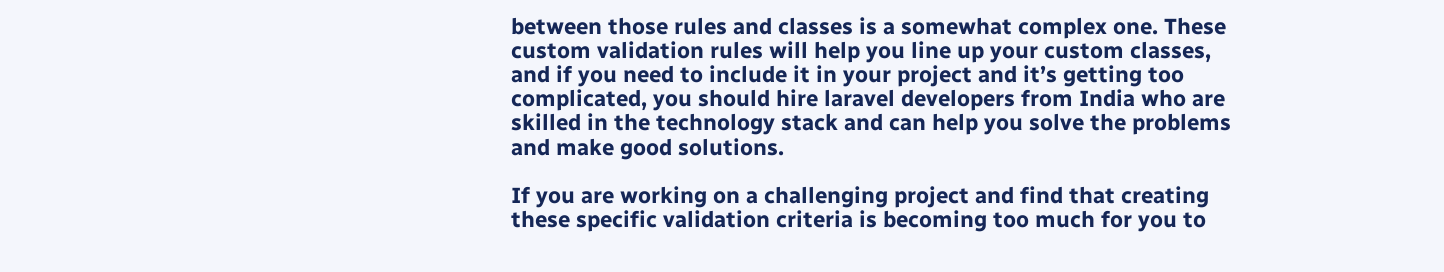between those rules and classes is a somewhat complex one. These custom validation rules will help you line up your custom classes, and if you need to include it in your project and it’s getting too complicated, you should hire laravel developers from India who are skilled in the technology stack and can help you solve the problems and make good solutions.

If you are working on a challenging project and find that creating these specific validation criteria is becoming too much for you to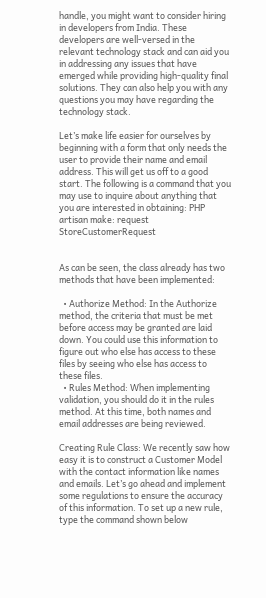handle, you might want to consider hiring in developers from India. These developers are well-versed in the relevant technology stack and can aid you in addressing any issues that have emerged while providing high-quality final solutions. They can also help you with any questions you may have regarding the technology stack.

Let’s make life easier for ourselves by beginning with a form that only needs the user to provide their name and email address. This will get us off to a good start. The following is a command that you may use to inquire about anything that you are interested in obtaining: PHP artisan make: request StoreCustomerRequest


As can be seen, the class already has two methods that have been implemented:

  • Authorize Method: In the Authorize method, the criteria that must be met before access may be granted are laid down. You could use this information to figure out who else has access to these files by seeing who else has access to these files.
  • Rules Method: When implementing validation, you should do it in the rules method. At this time, both names and email addresses are being reviewed.

Creating Rule Class: We recently saw how easy it is to construct a Customer Model with the contact information like names and emails. Let’s go ahead and implement some regulations to ensure the accuracy of this information. To set up a new rule, type the command shown below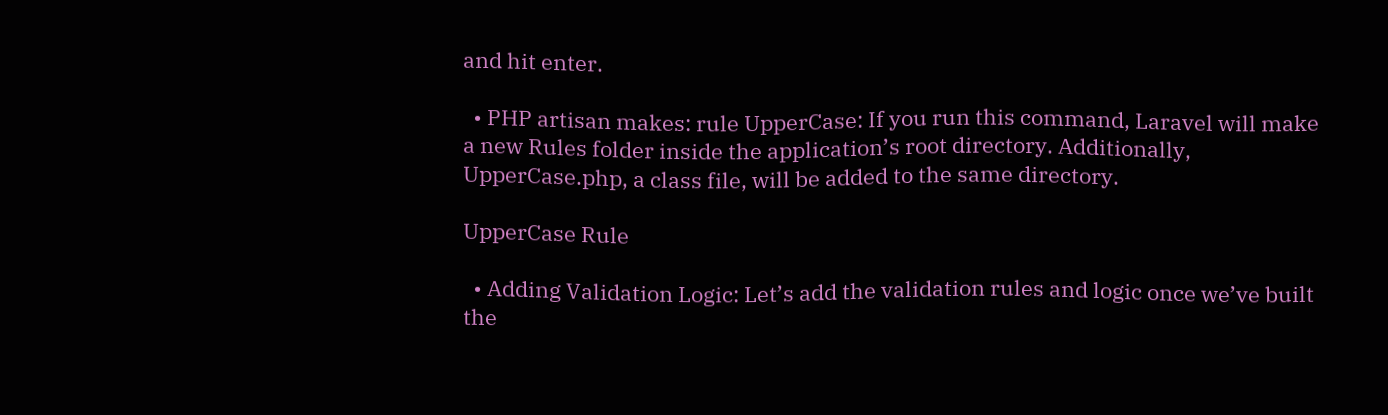and hit enter.

  • PHP artisan makes: rule UpperCase: If you run this command, Laravel will make a new Rules folder inside the application’s root directory. Additionally, UpperCase.php, a class file, will be added to the same directory.

UpperCase Rule

  • Adding Validation Logic: Let’s add the validation rules and logic once we’ve built the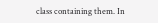class containing them. In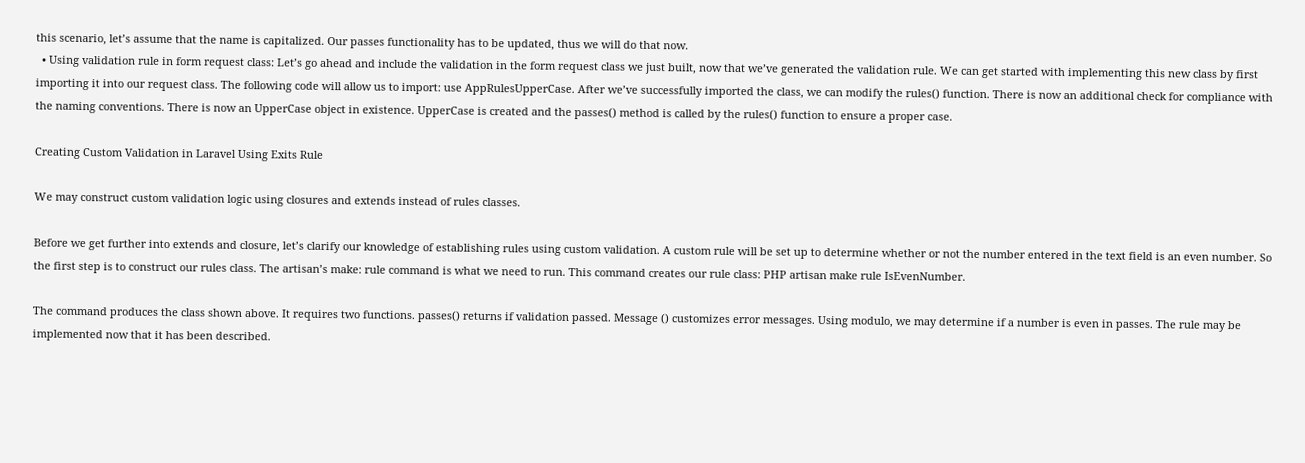this scenario, let’s assume that the name is capitalized. Our passes functionality has to be updated, thus we will do that now.
  • Using validation rule in form request class: Let’s go ahead and include the validation in the form request class we just built, now that we’ve generated the validation rule. We can get started with implementing this new class by first importing it into our request class. The following code will allow us to import: use AppRulesUpperCase. After we’ve successfully imported the class, we can modify the rules() function. There is now an additional check for compliance with the naming conventions. There is now an UpperCase object in existence. UpperCase is created and the passes() method is called by the rules() function to ensure a proper case.

Creating Custom Validation in Laravel Using Exits Rule

We may construct custom validation logic using closures and extends instead of rules classes.

Before we get further into extends and closure, let’s clarify our knowledge of establishing rules using custom validation. A custom rule will be set up to determine whether or not the number entered in the text field is an even number. So the first step is to construct our rules class. The artisan’s make: rule command is what we need to run. This command creates our rule class: PHP artisan make rule IsEvenNumber.

The command produces the class shown above. It requires two functions. passes() returns if validation passed. Message () customizes error messages. Using modulo, we may determine if a number is even in passes. The rule may be implemented now that it has been described.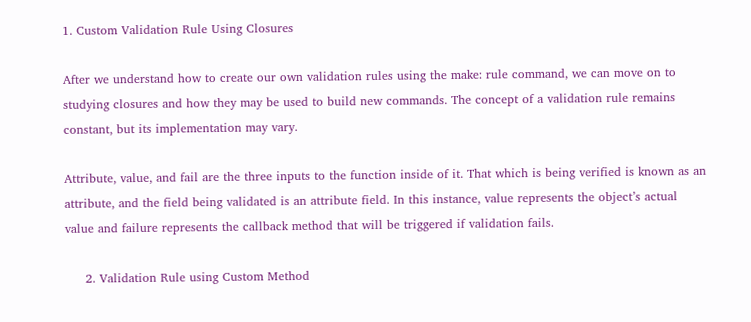1. Custom Validation Rule Using Closures

After we understand how to create our own validation rules using the make: rule command, we can move on to studying closures and how they may be used to build new commands. The concept of a validation rule remains constant, but its implementation may vary.

Attribute, value, and fail are the three inputs to the function inside of it. That which is being verified is known as an attribute, and the field being validated is an attribute field. In this instance, value represents the object’s actual value and failure represents the callback method that will be triggered if validation fails.

     2. Validation Rule using Custom Method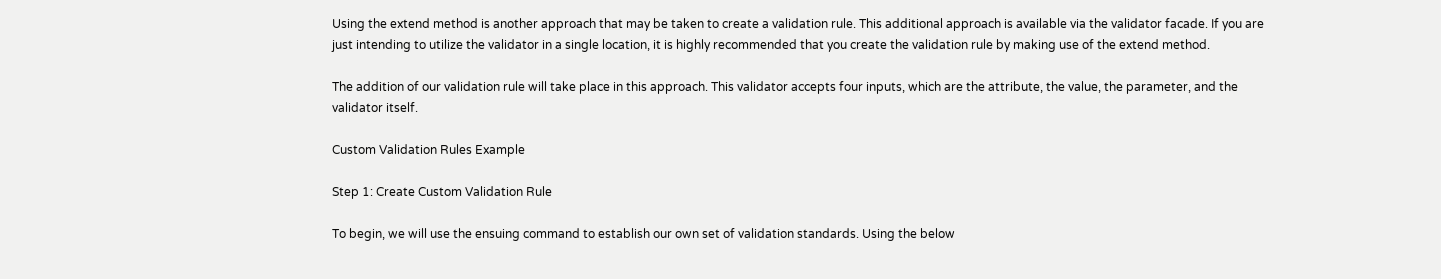Using the extend method is another approach that may be taken to create a validation rule. This additional approach is available via the validator facade. If you are just intending to utilize the validator in a single location, it is highly recommended that you create the validation rule by making use of the extend method.

The addition of our validation rule will take place in this approach. This validator accepts four inputs, which are the attribute, the value, the parameter, and the validator itself.

Custom Validation Rules Example

Step 1: Create Custom Validation Rule

To begin, we will use the ensuing command to establish our own set of validation standards. Using the below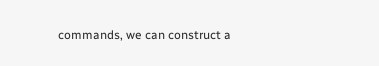commands, we can construct a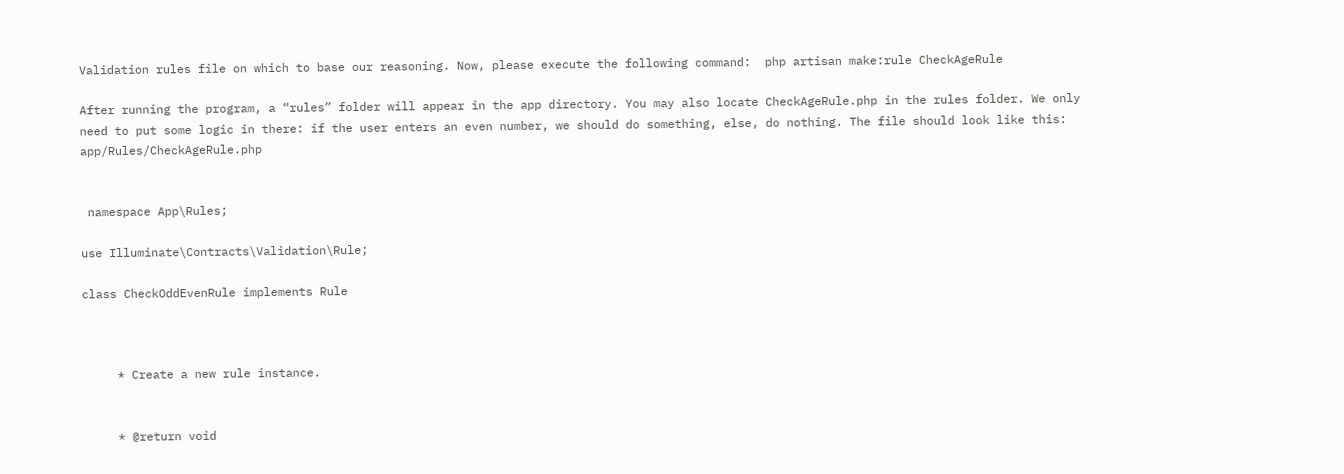Validation rules file on which to base our reasoning. Now, please execute the following command:  php artisan make:rule CheckAgeRule

After running the program, a “rules” folder will appear in the app directory. You may also locate CheckAgeRule.php in the rules folder. We only need to put some logic in there: if the user enters an even number, we should do something, else, do nothing. The file should look like this: app/Rules/CheckAgeRule.php


 namespace App\Rules;

use Illuminate\Contracts\Validation\Rule;

class CheckOddEvenRule implements Rule



     * Create a new rule instance.


     * @return void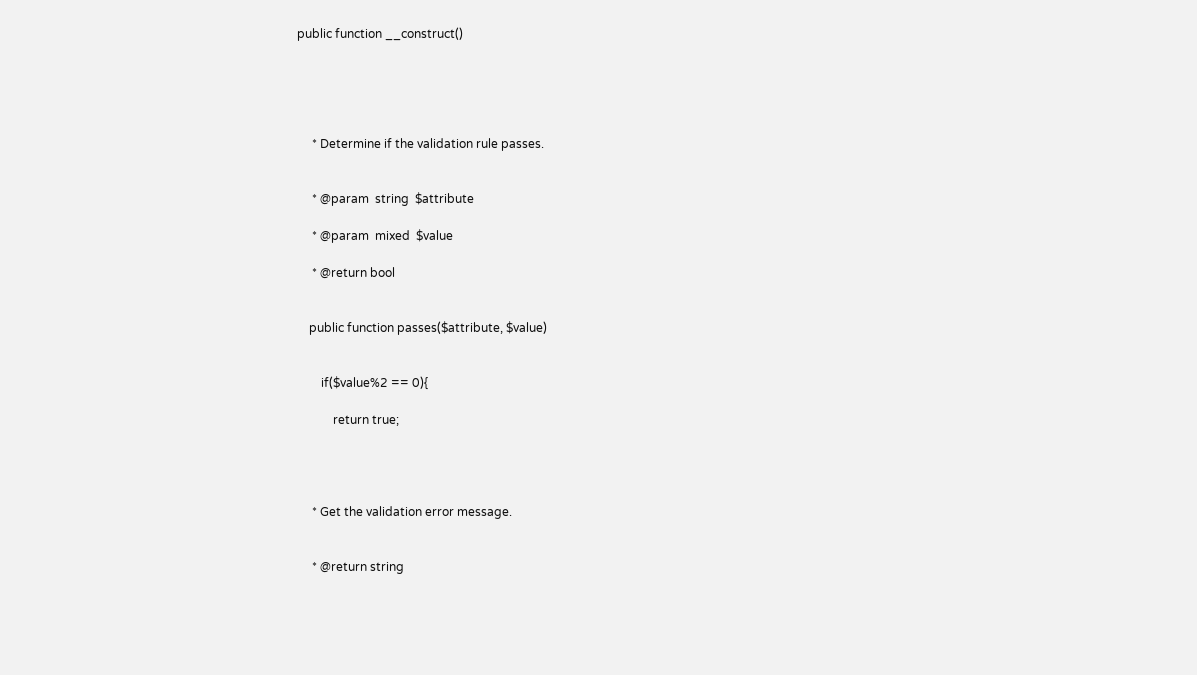public function __construct()





     * Determine if the validation rule passes.


     * @param  string  $attribute

     * @param  mixed  $value

     * @return bool


    public function passes($attribute, $value)


        if($value%2 == 0){

            return true;




     * Get the validation error message.


     * @return string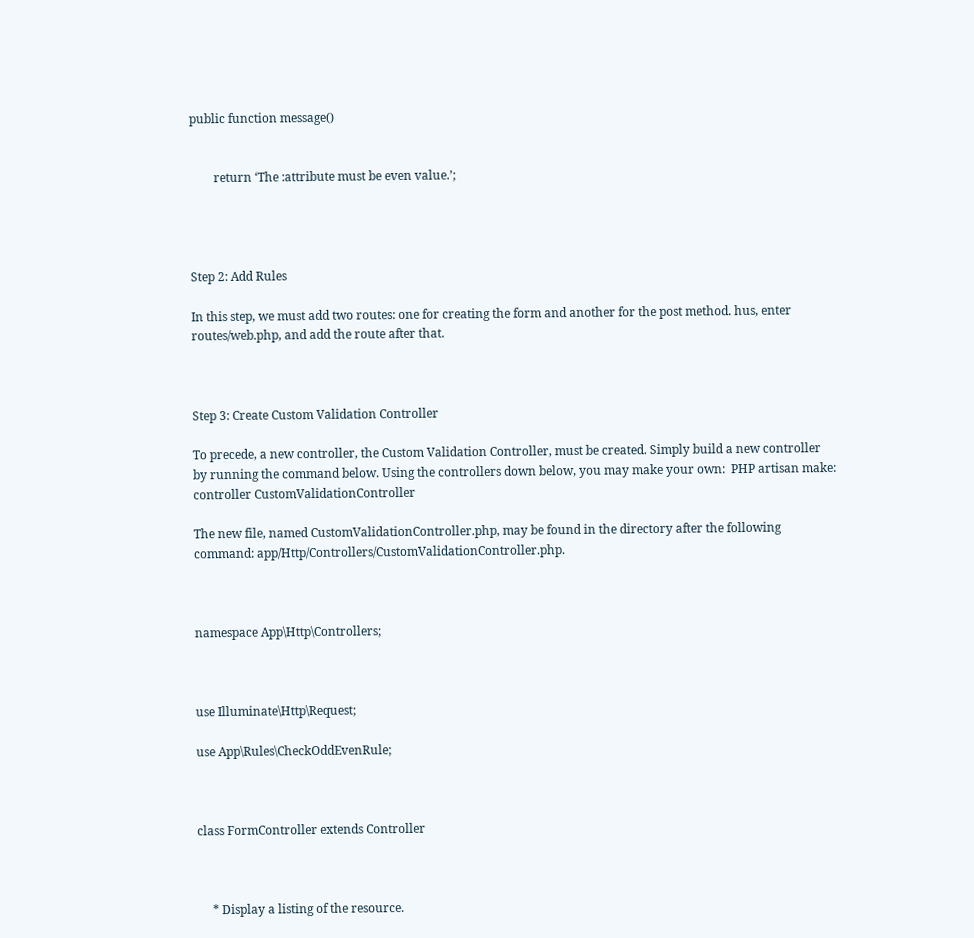public function message()


        return ‘The :attribute must be even value.’;




Step 2: Add Rules

In this step, we must add two routes: one for creating the form and another for the post method. hus, enter routes/web.php, and add the route after that.



Step 3: Create Custom Validation Controller

To precede, a new controller, the Custom Validation Controller, must be created. Simply build a new controller by running the command below. Using the controllers down below, you may make your own:  PHP artisan make: controller CustomValidationController

The new file, named CustomValidationController.php, may be found in the directory after the following command: app/Http/Controllers/CustomValidationController.php.



namespace App\Http\Controllers;



use Illuminate\Http\Request;

use App\Rules\CheckOddEvenRule;



class FormController extends Controller



     * Display a listing of the resource.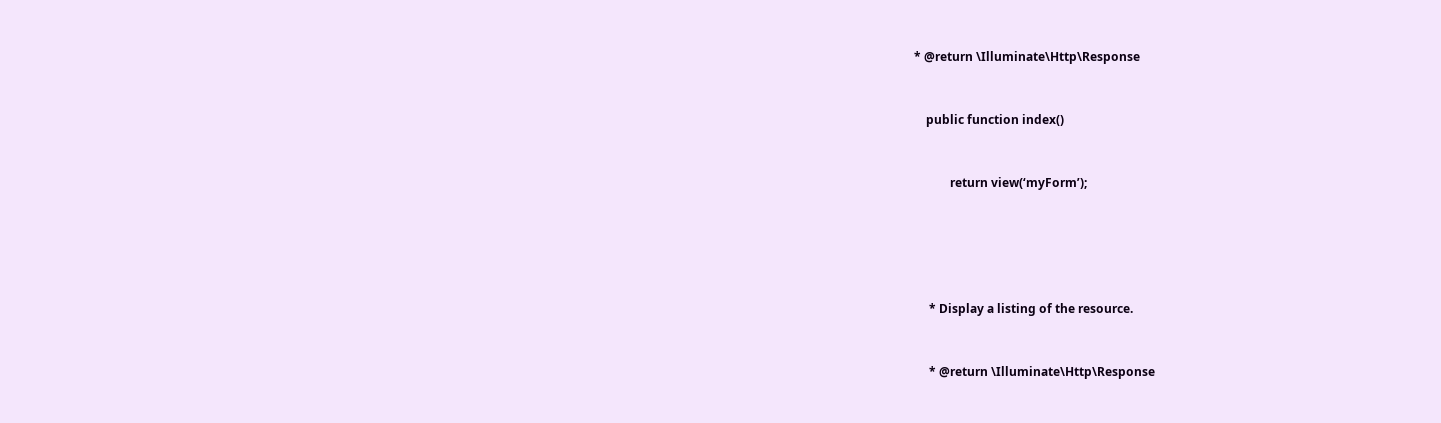* @return \Illuminate\Http\Response


    public function index()


            return view(‘myForm’);





     * Display a listing of the resource.


     * @return \Illuminate\Http\Response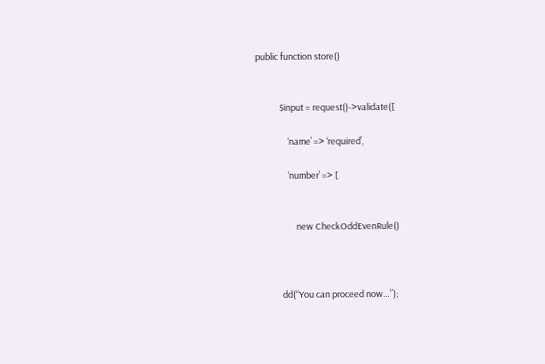public function store()


            $input = request()->validate([

                ‘name’ => ‘required’,

                ‘number’ => [


                    new CheckOddEvenRule()



             dd(“You can proceed now…”);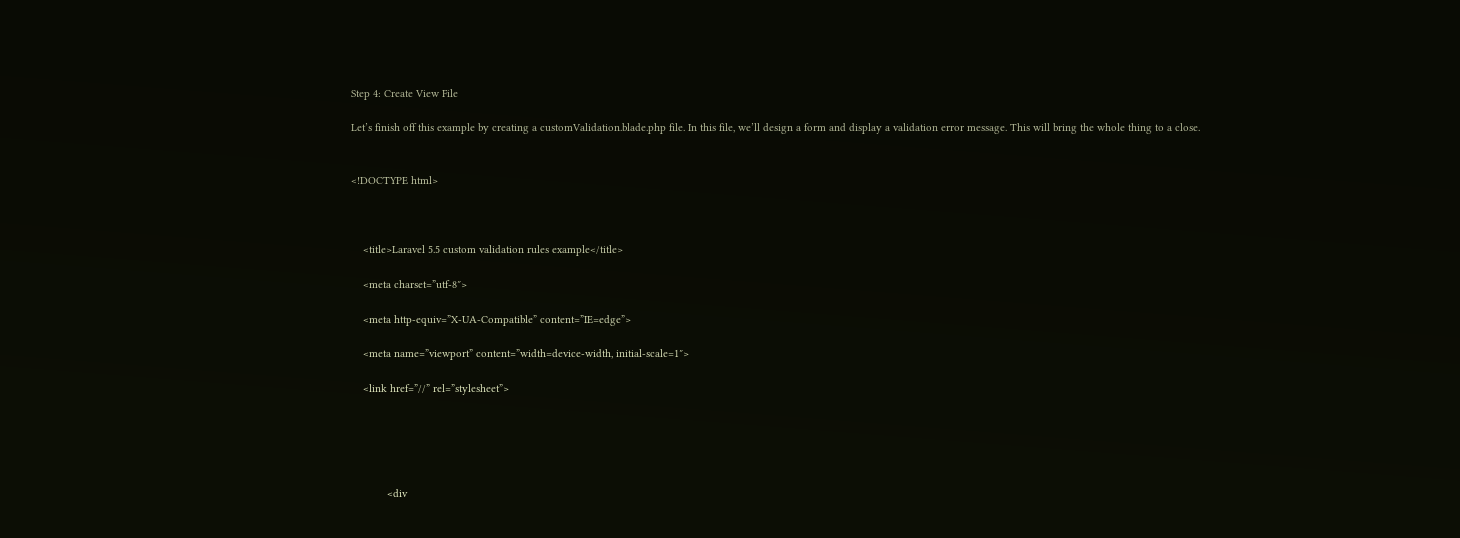Step 4: Create View File

Let’s finish off this example by creating a customValidation.blade.php file. In this file, we’ll design a form and display a validation error message. This will bring the whole thing to a close.


<!DOCTYPE html>



    <title>Laravel 5.5 custom validation rules example</title>

    <meta charset=”utf-8″>

    <meta http-equiv=”X-UA-Compatible” content=”IE=edge”>

    <meta name=”viewport” content=”width=device-width, initial-scale=1″>

    <link href=”//” rel=”stylesheet”>





            <div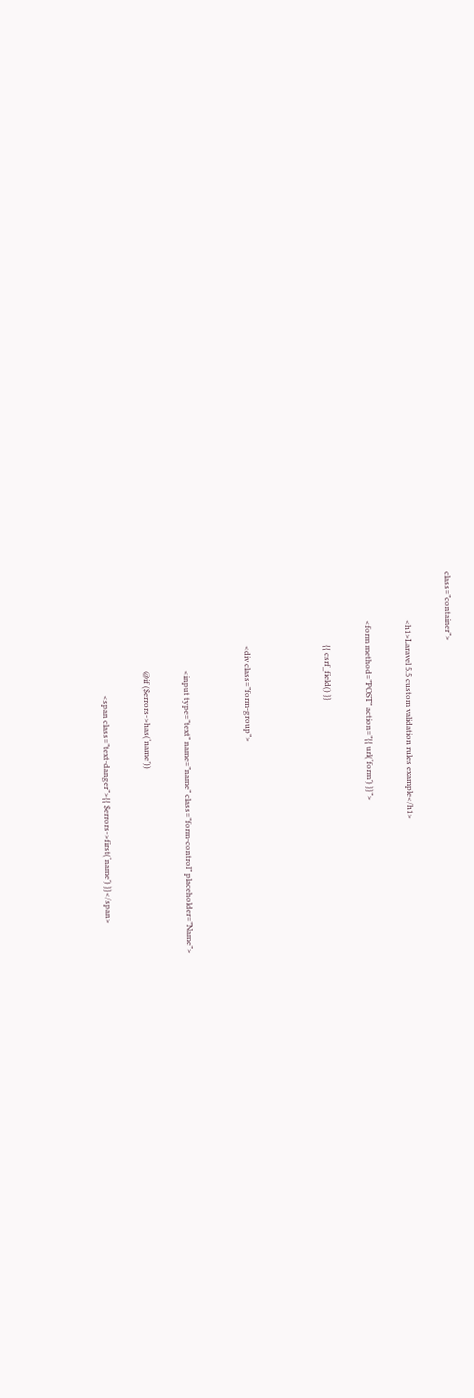class=”container”>

                        <h1>Laravel 5.5 custom validation rules example</h1>

                        <form method=”POST” action=”{{ url(‘form’) }}”>

                                    {{ csrf_field() }}



                                    <div class=”form-group”>


                                                <input type=”text” name=”name” class=”form-control” placeholder=”Name”>

                                                @if ($errors->has(‘name’))

                                                            <span class=”text-danger”>{{ $errors->first(‘name’) }}</span>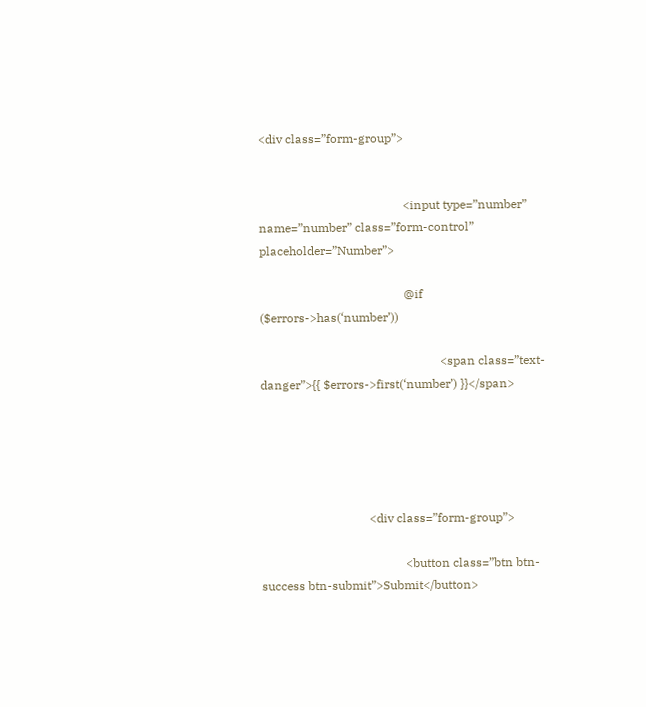<div class=”form-group”>


                                                <input type=”number” name=”number” class=”form-control” placeholder=”Number”>

                                                @if ($errors->has(‘number’))

                                                            <span class=”text-danger”>{{ $errors->first(‘number’) }}</span>





                                    <div class=”form-group”>

                                                <button class=”btn btn-success btn-submit”>Submit</button>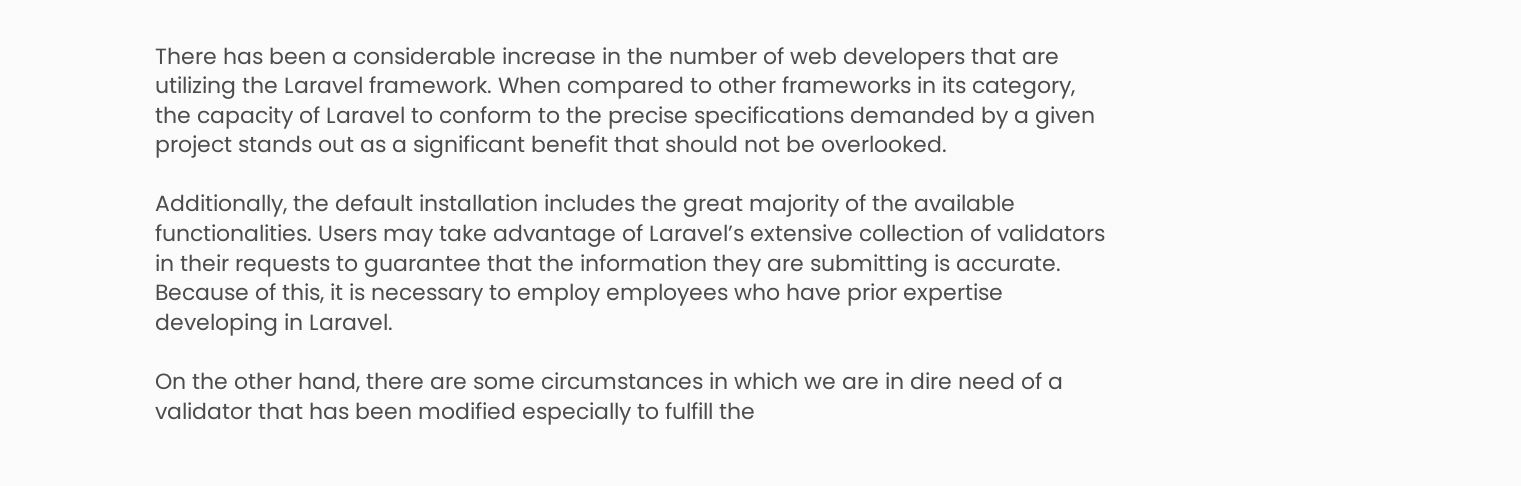There has been a considerable increase in the number of web developers that are utilizing the Laravel framework. When compared to other frameworks in its category, the capacity of Laravel to conform to the precise specifications demanded by a given project stands out as a significant benefit that should not be overlooked.

Additionally, the default installation includes the great majority of the available functionalities. Users may take advantage of Laravel’s extensive collection of validators in their requests to guarantee that the information they are submitting is accurate. Because of this, it is necessary to employ employees who have prior expertise developing in Laravel.

On the other hand, there are some circumstances in which we are in dire need of a validator that has been modified especially to fulfill the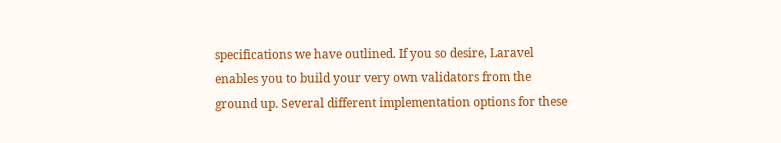specifications we have outlined. If you so desire, Laravel enables you to build your very own validators from the ground up. Several different implementation options for these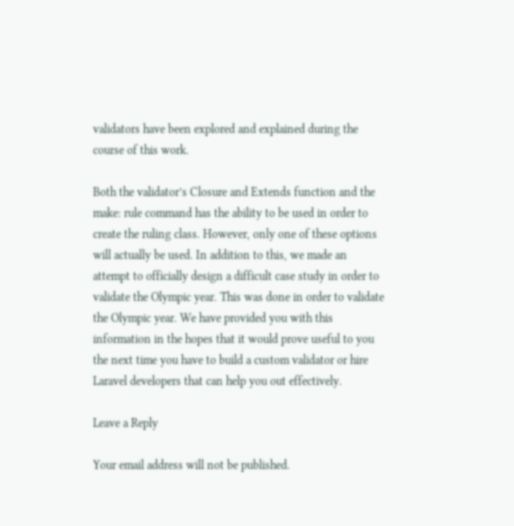validators have been explored and explained during the course of this work.

Both the validator’s Closure and Extends function and the make: rule command has the ability to be used in order to create the ruling class. However, only one of these options will actually be used. In addition to this, we made an attempt to officially design a difficult case study in order to validate the Olympic year. This was done in order to validate the Olympic year. We have provided you with this information in the hopes that it would prove useful to you the next time you have to build a custom validator or hire Laravel developers that can help you out effectively.

Leave a Reply

Your email address will not be published.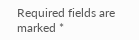Required fields are marked *